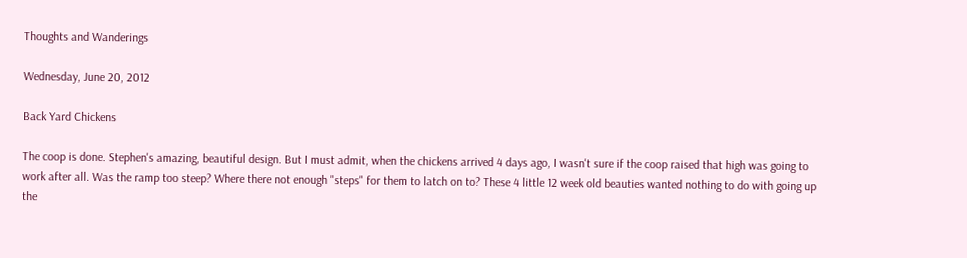Thoughts and Wanderings

Wednesday, June 20, 2012

Back Yard Chickens

The coop is done. Stephen's amazing, beautiful design. But I must admit, when the chickens arrived 4 days ago, I wasn't sure if the coop raised that high was going to work after all. Was the ramp too steep? Where there not enough "steps" for them to latch on to? These 4 little 12 week old beauties wanted nothing to do with going up the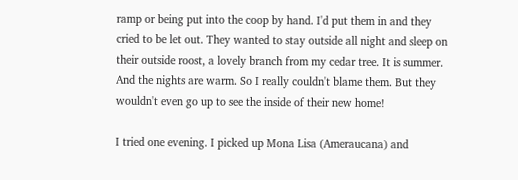ramp or being put into the coop by hand. I'd put them in and they cried to be let out. They wanted to stay outside all night and sleep on their outside roost, a lovely branch from my cedar tree. It is summer. And the nights are warm. So I really couldn't blame them. But they wouldn't even go up to see the inside of their new home!

I tried one evening. I picked up Mona Lisa (Ameraucana) and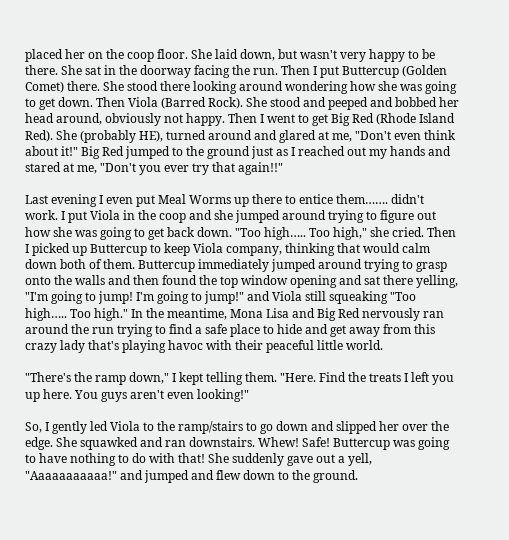placed her on the coop floor. She laid down, but wasn't very happy to be there. She sat in the doorway facing the run. Then I put Buttercup (Golden Comet) there. She stood there looking around wondering how she was going to get down. Then Viola (Barred Rock). She stood and peeped and bobbed her head around, obviously not happy. Then I went to get Big Red (Rhode Island Red). She (probably HE), turned around and glared at me, "Don't even think about it!" Big Red jumped to the ground just as I reached out my hands and stared at me, "Don't you ever try that again!!"

Last evening I even put Meal Worms up there to entice them……. didn't work. I put Viola in the coop and she jumped around trying to figure out how she was going to get back down. "Too high….. Too high," she cried. Then I picked up Buttercup to keep Viola company, thinking that would calm down both of them. Buttercup immediately jumped around trying to grasp onto the walls and then found the top window opening and sat there yelling, "I'm going to jump! I'm going to jump!" and Viola still squeaking "Too high….. Too high." In the meantime, Mona Lisa and Big Red nervously ran around the run trying to find a safe place to hide and get away from this crazy lady that's playing havoc with their peaceful little world.

"There's the ramp down," I kept telling them. "Here. Find the treats I left you up here. You guys aren't even looking!"

So, I gently led Viola to the ramp/stairs to go down and slipped her over the edge. She squawked and ran downstairs. Whew! Safe! Buttercup was going to have nothing to do with that! She suddenly gave out a yell, "Aaaaaaaaaaa!" and jumped and flew down to the ground.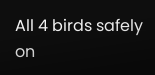All 4 birds safely on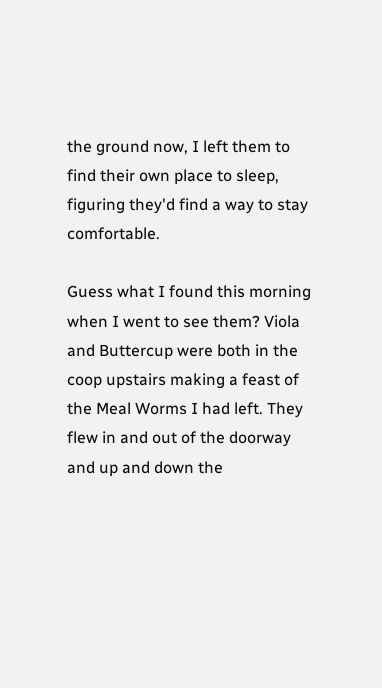the ground now, I left them to find their own place to sleep, figuring they'd find a way to stay comfortable.

Guess what I found this morning when I went to see them? Viola and Buttercup were both in the coop upstairs making a feast of the Meal Worms I had left. They flew in and out of the doorway and up and down the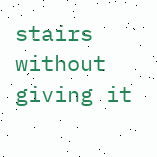stairs without giving it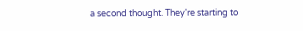a second thought. They're starting to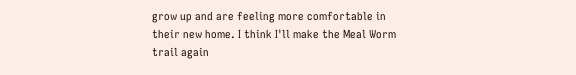grow up and are feeling more comfortable in their new home. I think I'll make the Meal Worm trail again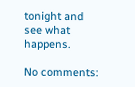tonight and see what happens.

No comments: